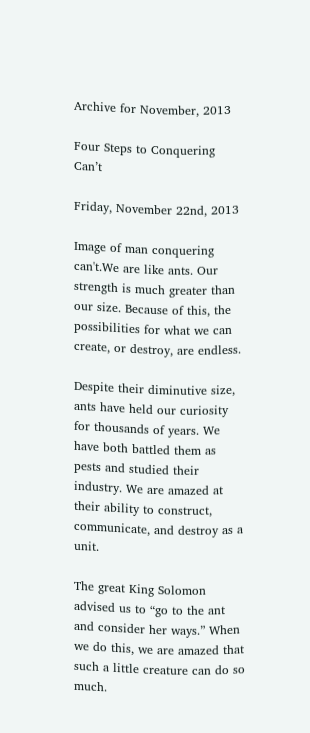Archive for November, 2013

Four Steps to Conquering Can’t

Friday, November 22nd, 2013

Image of man conquering can't.We are like ants. Our strength is much greater than our size. Because of this, the possibilities for what we can create, or destroy, are endless.

Despite their diminutive size, ants have held our curiosity for thousands of years. We have both battled them as pests and studied their industry. We are amazed at their ability to construct, communicate, and destroy as a unit.

The great King Solomon advised us to “go to the ant and consider her ways.” When we do this, we are amazed that such a little creature can do so much.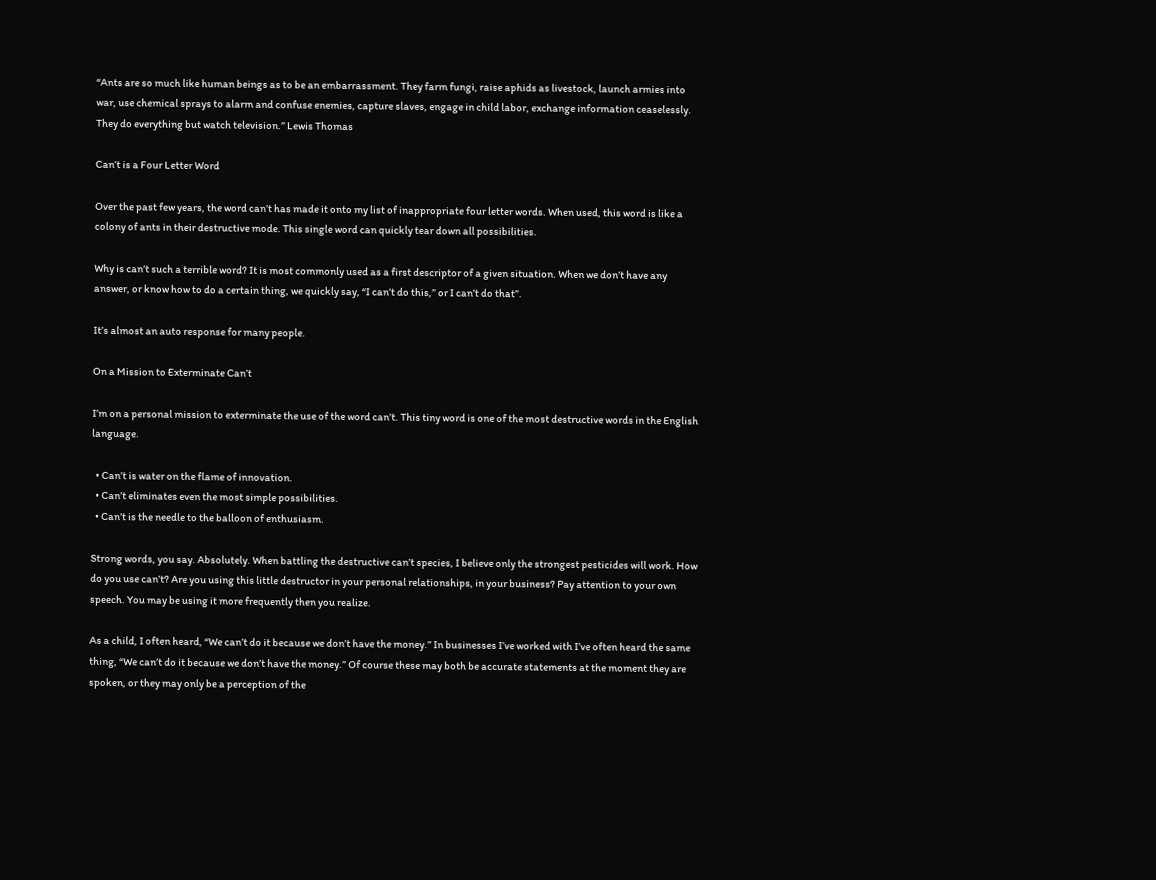“Ants are so much like human beings as to be an embarrassment. They farm fungi, raise aphids as livestock, launch armies into war, use chemical sprays to alarm and confuse enemies, capture slaves, engage in child labor, exchange information ceaselessly. They do everything but watch television.” Lewis Thomas

Can’t is a Four Letter Word

Over the past few years, the word can’t has made it onto my list of inappropriate four letter words. When used, this word is like a colony of ants in their destructive mode. This single word can quickly tear down all possibilities.

Why is can’t such a terrible word? It is most commonly used as a first descriptor of a given situation. When we don’t have any answer, or know how to do a certain thing, we quickly say, “I can’t do this,” or I can’t do that”.

It’s almost an auto response for many people.

On a Mission to Exterminate Can’t

I’m on a personal mission to exterminate the use of the word can’t. This tiny word is one of the most destructive words in the English language.

  • Can’t is water on the flame of innovation.
  • Can’t eliminates even the most simple possibilities.
  • Can’t is the needle to the balloon of enthusiasm.

Strong words, you say. Absolutely. When battling the destructive can’t species, I believe only the strongest pesticides will work. How do you use can’t? Are you using this little destructor in your personal relationships, in your business? Pay attention to your own speech. You may be using it more frequently then you realize.

As a child, I often heard, “We can’t do it because we don’t have the money.” In businesses I’ve worked with I’ve often heard the same thing, “We can’t do it because we don’t have the money.” Of course these may both be accurate statements at the moment they are spoken, or they may only be a perception of the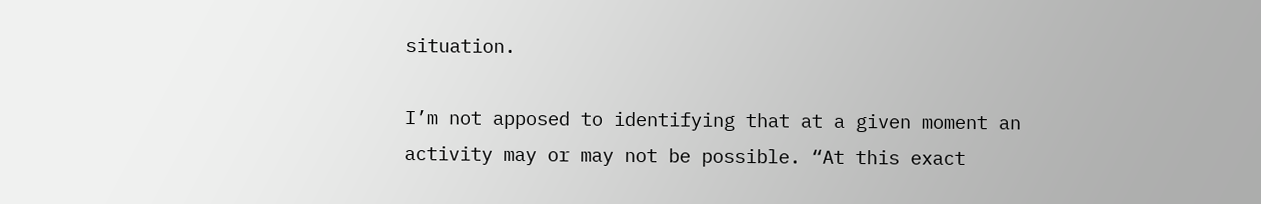situation.

I’m not apposed to identifying that at a given moment an activity may or may not be possible. “At this exact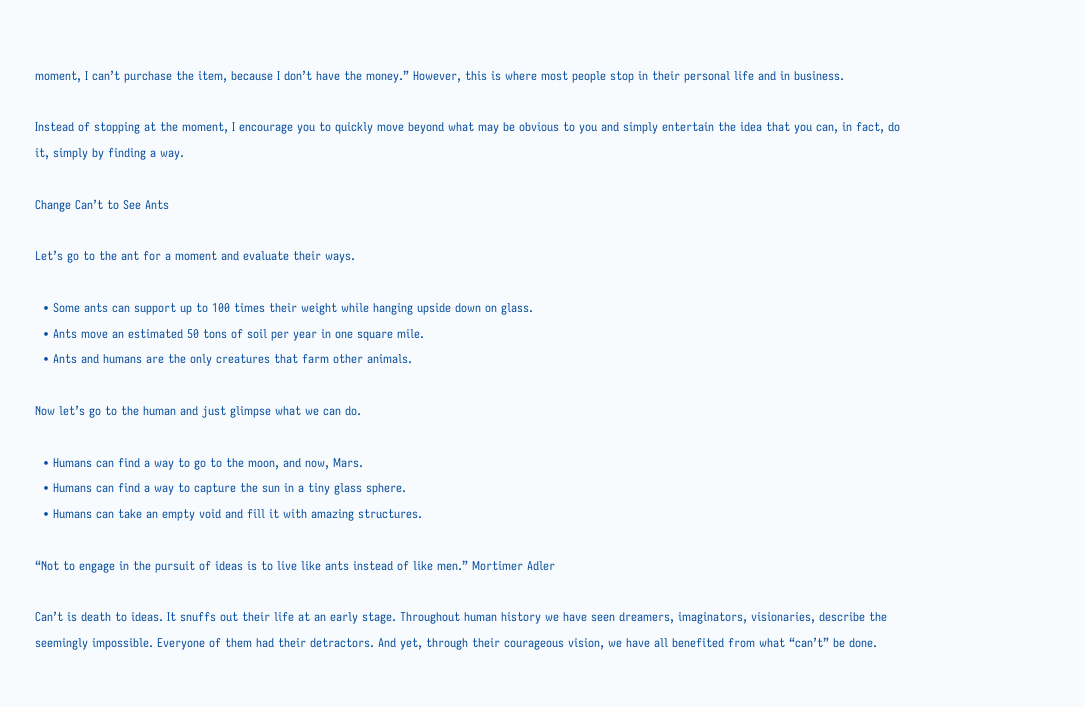moment, I can’t purchase the item, because I don’t have the money.” However, this is where most people stop in their personal life and in business.

Instead of stopping at the moment, I encourage you to quickly move beyond what may be obvious to you and simply entertain the idea that you can, in fact, do it, simply by finding a way.

Change Can’t to See Ants

Let’s go to the ant for a moment and evaluate their ways.

  • Some ants can support up to 100 times their weight while hanging upside down on glass.
  • Ants move an estimated 50 tons of soil per year in one square mile.
  • Ants and humans are the only creatures that farm other animals.

Now let’s go to the human and just glimpse what we can do.

  • Humans can find a way to go to the moon, and now, Mars.
  • Humans can find a way to capture the sun in a tiny glass sphere.
  • Humans can take an empty void and fill it with amazing structures.

“Not to engage in the pursuit of ideas is to live like ants instead of like men.” Mortimer Adler

Can’t is death to ideas. It snuffs out their life at an early stage. Throughout human history we have seen dreamers, imaginators, visionaries, describe the seemingly impossible. Everyone of them had their detractors. And yet, through their courageous vision, we have all benefited from what “can’t” be done.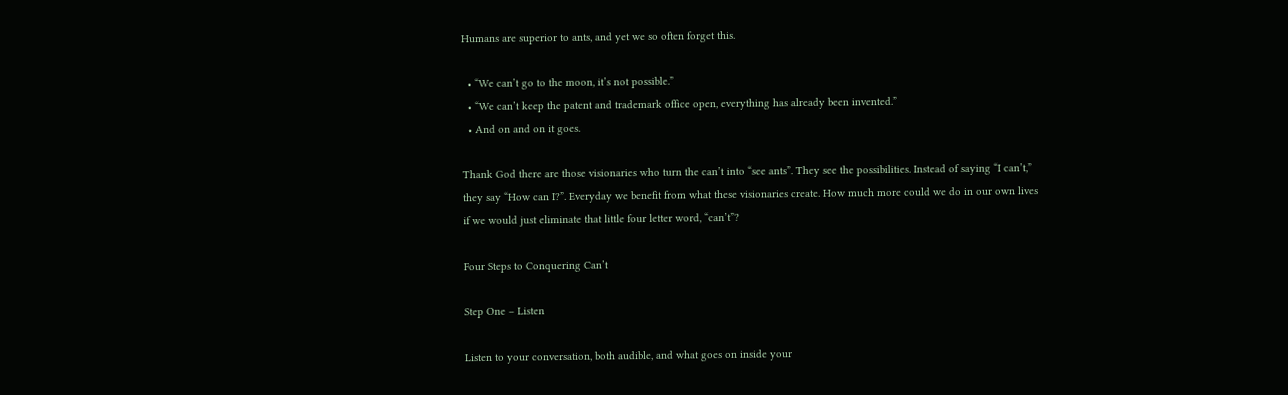Humans are superior to ants, and yet we so often forget this.

  • “We can’t go to the moon, it’s not possible.”
  • “We can’t keep the patent and trademark office open, everything has already been invented.”
  • And on and on it goes.

Thank God there are those visionaries who turn the can’t into “see ants”. They see the possibilities. Instead of saying “I can’t,” they say “How can I?”. Everyday we benefit from what these visionaries create. How much more could we do in our own lives if we would just eliminate that little four letter word, “can’t”?

Four Steps to Conquering Can’t

Step One – Listen

Listen to your conversation, both audible, and what goes on inside your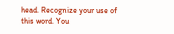head. Recognize your use of this word. You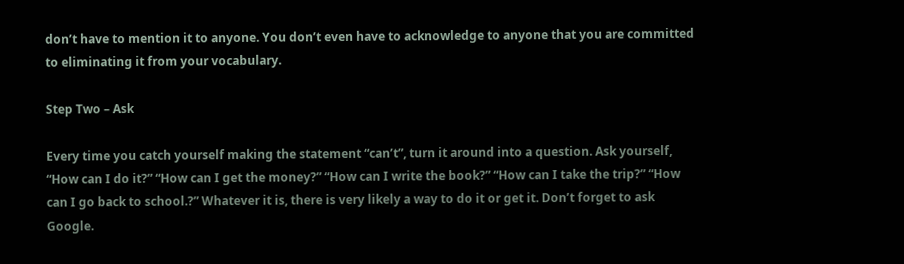don’t have to mention it to anyone. You don’t even have to acknowledge to anyone that you are committed to eliminating it from your vocabulary.

Step Two – Ask

Every time you catch yourself making the statement “can’t”, turn it around into a question. Ask yourself, “How can I do it?” “How can I get the money?” “How can I write the book?” “How can I take the trip?” “How can I go back to school.?” Whatever it is, there is very likely a way to do it or get it. Don’t forget to ask Google.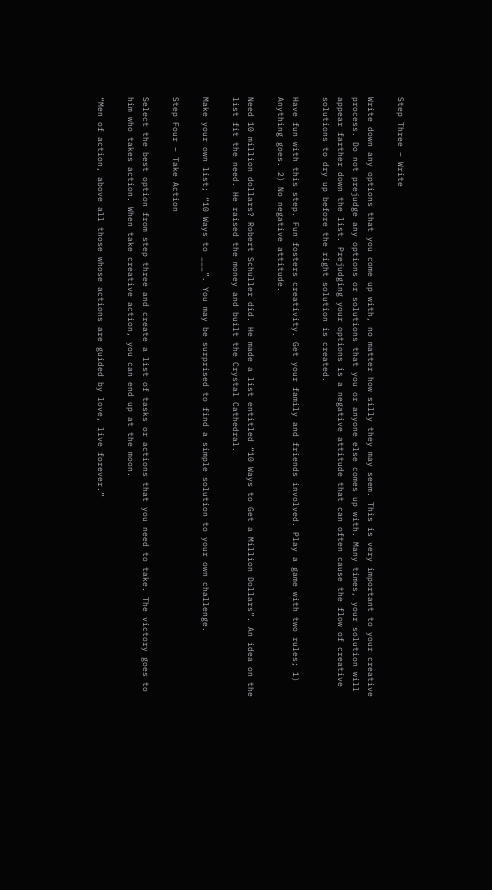Step Three – Write

Write down any options that you come up with, no matter how silly they may seem. This is very important to your creative process. Do not prejudge any options or solutions that you or anyone else comes up with. Many times, your solution will appear farther down the list. Prejudging your options is a negative attitude that can often cause the flow of creative solutions to dry up before the right solution is created.

Have fun with this step. Fun fosters creativity. Get your family and friends involved. Play a game with two rules; 1) Anything goes. 2) No negative attitude.

Need 10 million dollars? Robert Schuller did. He made a list entitled “10 Ways to Get a Million Dollars”. An idea on the list fit the need. He raised the money and built the Crystal Cathedral.

Make your own list; “10 Ways to ___”. You may be surprised to find a simple solution to your own challenge.

Step Four – Take Action

Select the best option from step three and create a list of tasks or actions that you need to take. The victory goes to him who takes action. When take creative action, you can end up at the moon.

“Men of action, above all those whose actions are guided by love, live forever.”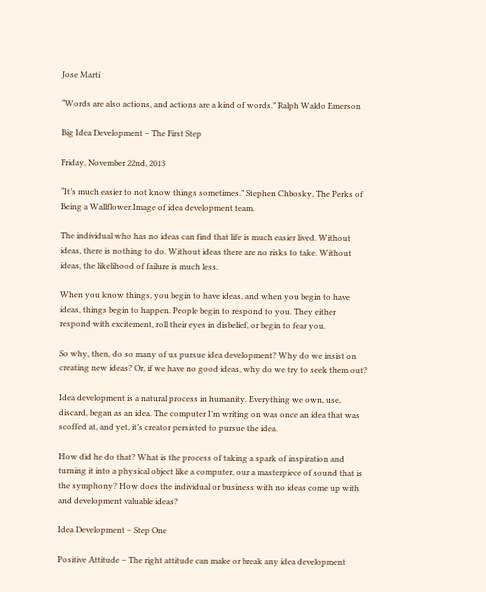Jose Marti

“Words are also actions, and actions are a kind of words.” Ralph Waldo Emerson

Big Idea Development – The First Step

Friday, November 22nd, 2013

“It’s much easier to not know things sometimes.” Stephen Chbosky, The Perks of Being a Wallflower.Image of idea development team.

The individual who has no ideas can find that life is much easier lived. Without ideas, there is nothing to do. Without ideas there are no risks to take. Without ideas, the likelihood of failure is much less.

When you know things, you begin to have ideas, and when you begin to have ideas, things begin to happen. People begin to respond to you. They either respond with excitement, roll their eyes in disbelief, or begin to fear you.

So why, then, do so many of us pursue idea development? Why do we insist on creating new ideas? Or, if we have no good ideas, why do we try to seek them out?

Idea development is a natural process in humanity. Everything we own, use, discard, began as an idea. The computer I’m writing on was once an idea that was scoffed at, and yet, it’s creator persisted to pursue the idea.

How did he do that? What is the process of taking a spark of inspiration and turning it into a physical object like a computer, our a masterpiece of sound that is the symphony? How does the individual or business with no ideas come up with and development valuable ideas?

Idea Development – Step One

Positive Attitude – The right attitude can make or break any idea development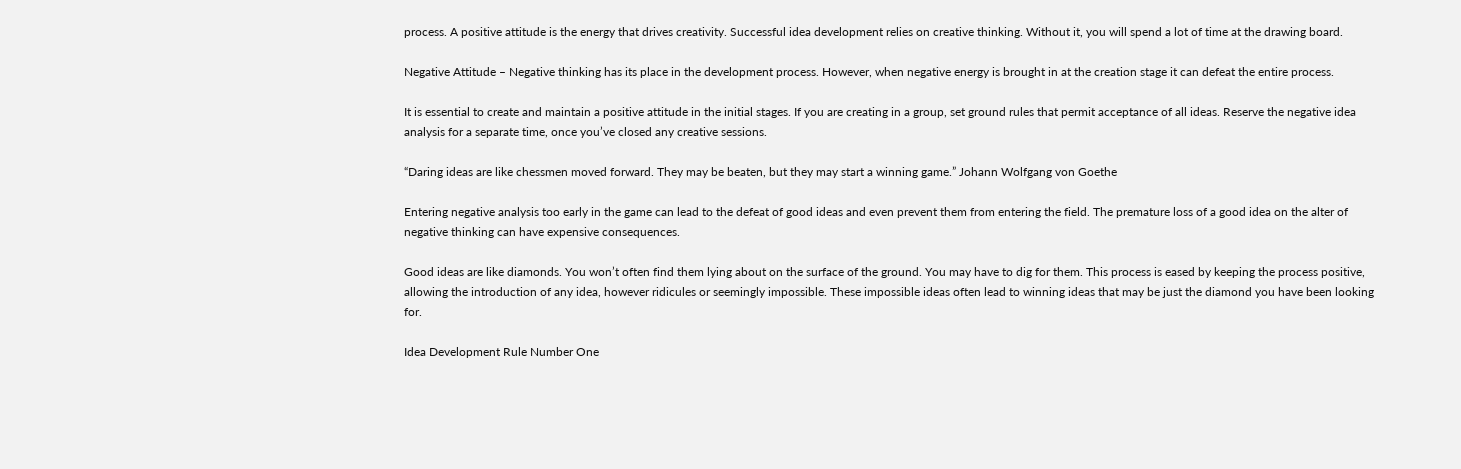process. A positive attitude is the energy that drives creativity. Successful idea development relies on creative thinking. Without it, you will spend a lot of time at the drawing board.

Negative Attitude – Negative thinking has its place in the development process. However, when negative energy is brought in at the creation stage it can defeat the entire process.

It is essential to create and maintain a positive attitude in the initial stages. If you are creating in a group, set ground rules that permit acceptance of all ideas. Reserve the negative idea analysis for a separate time, once you’ve closed any creative sessions.

“Daring ideas are like chessmen moved forward. They may be beaten, but they may start a winning game.” Johann Wolfgang von Goethe

Entering negative analysis too early in the game can lead to the defeat of good ideas and even prevent them from entering the field. The premature loss of a good idea on the alter of negative thinking can have expensive consequences.

Good ideas are like diamonds. You won’t often find them lying about on the surface of the ground. You may have to dig for them. This process is eased by keeping the process positive, allowing the introduction of any idea, however ridicules or seemingly impossible. These impossible ideas often lead to winning ideas that may be just the diamond you have been looking for.

Idea Development Rule Number One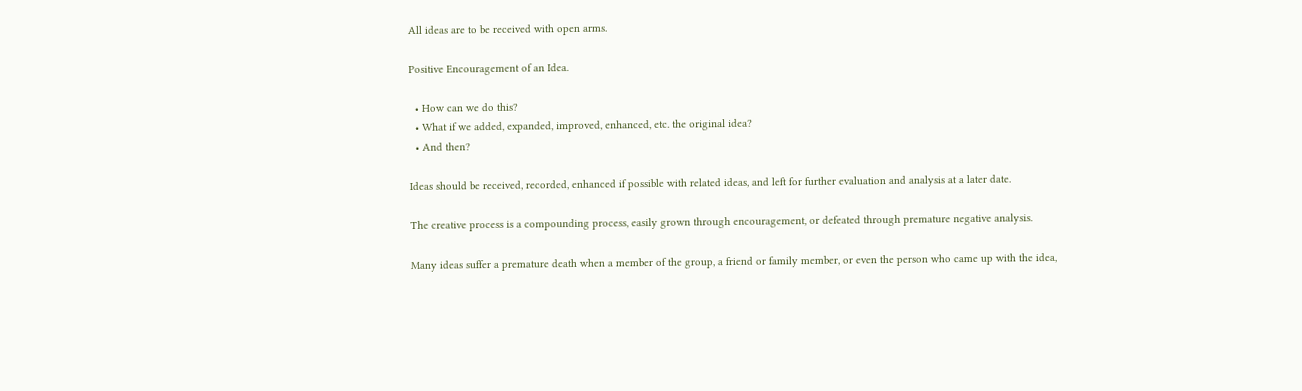All ideas are to be received with open arms.

Positive Encouragement of an Idea.

  • How can we do this?
  • What if we added, expanded, improved, enhanced, etc. the original idea?
  • And then?

Ideas should be received, recorded, enhanced if possible with related ideas, and left for further evaluation and analysis at a later date.

The creative process is a compounding process, easily grown through encouragement, or defeated through premature negative analysis.

Many ideas suffer a premature death when a member of the group, a friend or family member, or even the person who came up with the idea,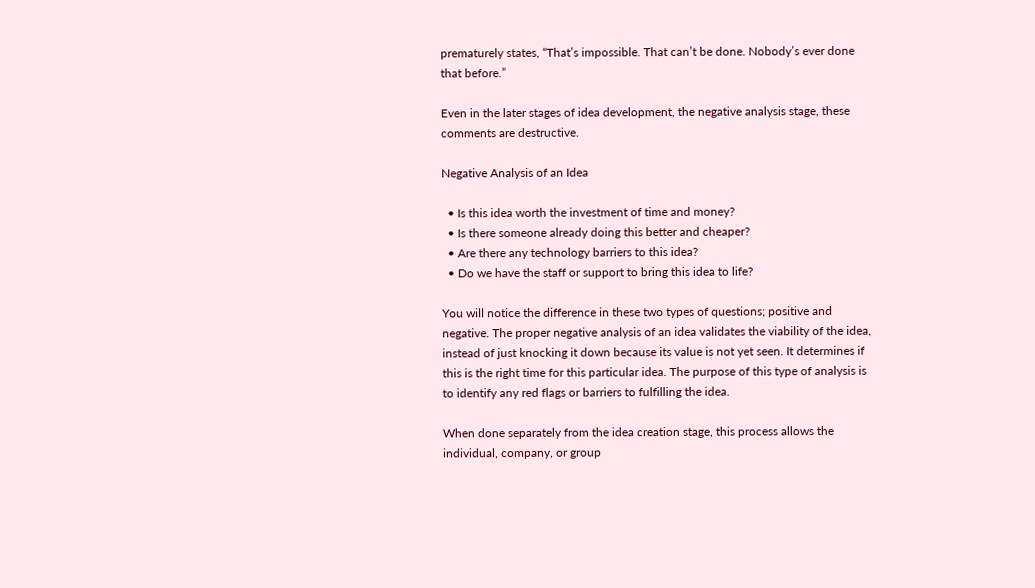prematurely states, “That’s impossible. That can’t be done. Nobody’s ever done that before.”

Even in the later stages of idea development, the negative analysis stage, these comments are destructive.

Negative Analysis of an Idea

  • Is this idea worth the investment of time and money?
  • Is there someone already doing this better and cheaper?
  • Are there any technology barriers to this idea?
  • Do we have the staff or support to bring this idea to life?

You will notice the difference in these two types of questions; positive and negative. The proper negative analysis of an idea validates the viability of the idea, instead of just knocking it down because its value is not yet seen. It determines if this is the right time for this particular idea. The purpose of this type of analysis is to identify any red flags or barriers to fulfilling the idea.

When done separately from the idea creation stage, this process allows the individual, company, or group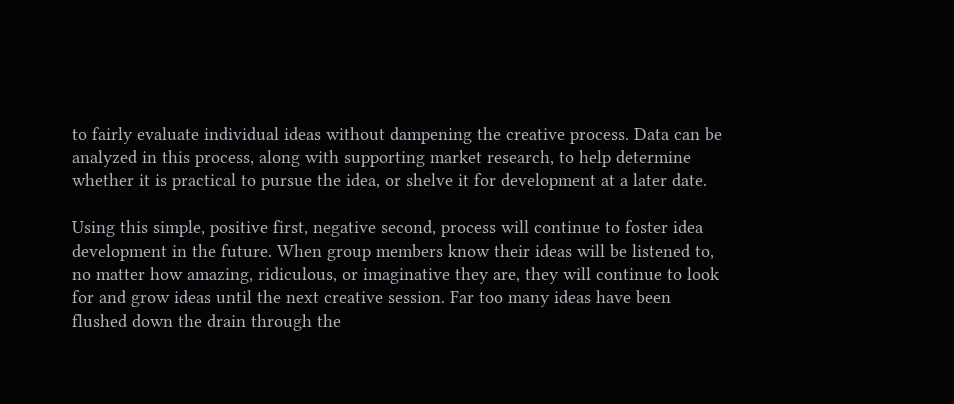to fairly evaluate individual ideas without dampening the creative process. Data can be analyzed in this process, along with supporting market research, to help determine whether it is practical to pursue the idea, or shelve it for development at a later date.

Using this simple, positive first, negative second, process will continue to foster idea development in the future. When group members know their ideas will be listened to, no matter how amazing, ridiculous, or imaginative they are, they will continue to look for and grow ideas until the next creative session. Far too many ideas have been flushed down the drain through the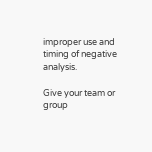improper use and timing of negative analysis.

Give your team or group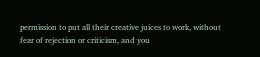permission to put all their creative juices to work, without fear of rejection or criticism, and you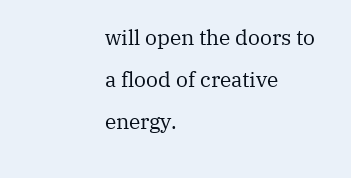will open the doors to a flood of creative energy.